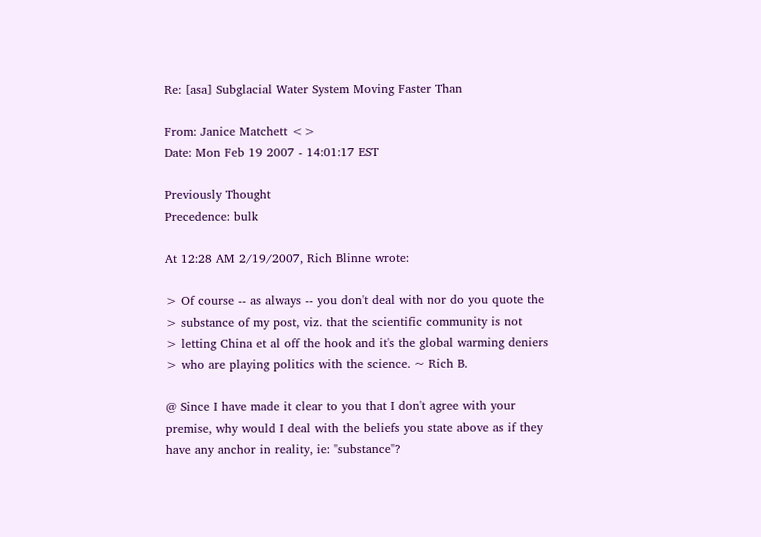Re: [asa] Subglacial Water System Moving Faster Than

From: Janice Matchett <>
Date: Mon Feb 19 2007 - 14:01:17 EST

Previously Thought
Precedence: bulk

At 12:28 AM 2/19/2007, Rich Blinne wrote:

> Of course -- as always -- you don't deal with nor do you quote the
> substance of my post, viz. that the scientific community is not
> letting China et al off the hook and it's the global warming deniers
> who are playing politics with the science. ~ Rich B.

@ Since I have made it clear to you that I don't agree with your
premise, why would I deal with the beliefs you state above as if they
have any anchor in reality, ie: "substance"?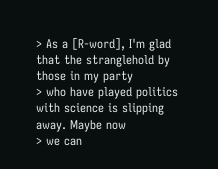> As a [R-word], I'm glad that the stranglehold by those in my party
> who have played politics with science is slipping away. Maybe now
> we can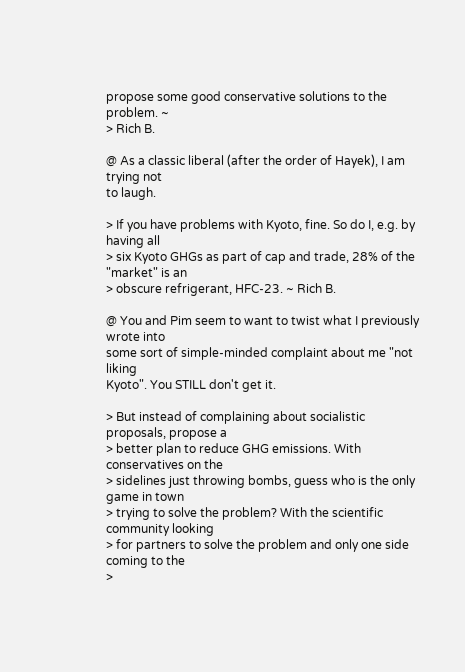propose some good conservative solutions to the problem. ~
> Rich B.

@ As a classic liberal (after the order of Hayek), I am trying not
to laugh.

> If you have problems with Kyoto, fine. So do I, e.g. by having all
> six Kyoto GHGs as part of cap and trade, 28% of the "market" is an
> obscure refrigerant, HFC-23. ~ Rich B.

@ You and Pim seem to want to twist what I previously wrote into
some sort of simple-minded complaint about me "not liking
Kyoto". You STILL don't get it.

> But instead of complaining about socialistic proposals, propose a
> better plan to reduce GHG emissions. With conservatives on the
> sidelines just throwing bombs, guess who is the only game in town
> trying to solve the problem? With the scientific community looking
> for partners to solve the problem and only one side coming to the
>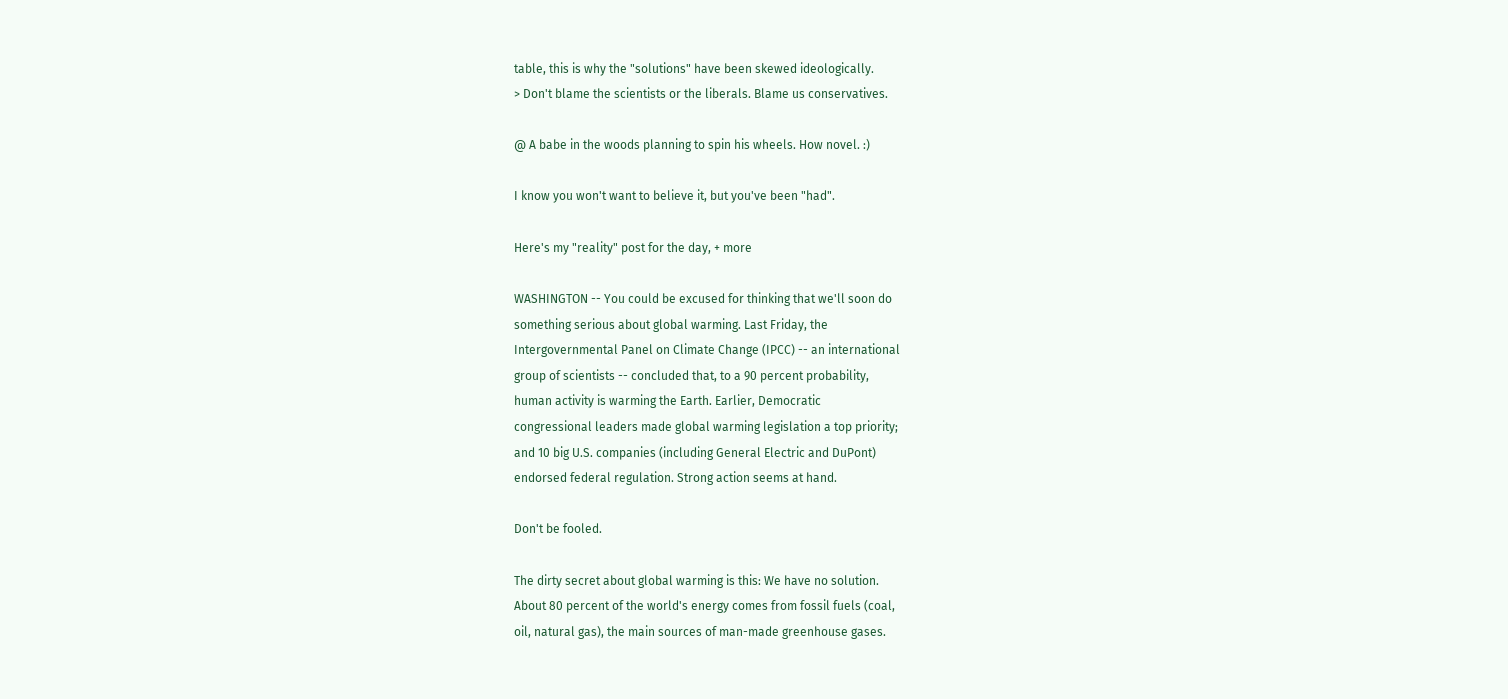table, this is why the "solutions" have been skewed ideologically.
> Don't blame the scientists or the liberals. Blame us conservatives.

@ A babe in the woods planning to spin his wheels. How novel. :)

I know you won't want to believe it, but you've been "had".

Here's my "reality" post for the day, + more

WASHINGTON -- You could be excused for thinking that we'll soon do
something serious about global warming. Last Friday, the
Intergovernmental Panel on Climate Change (IPCC) -- an international
group of scientists -- concluded that, to a 90 percent probability,
human activity is warming the Earth. Earlier, Democratic
congressional leaders made global warming legislation a top priority;
and 10 big U.S. companies (including General Electric and DuPont)
endorsed federal regulation. Strong action seems at hand.

Don't be fooled.

The dirty secret about global warming is this: We have no solution.
About 80 percent of the world's energy comes from fossil fuels (coal,
oil, natural gas), the main sources of man-made greenhouse gases.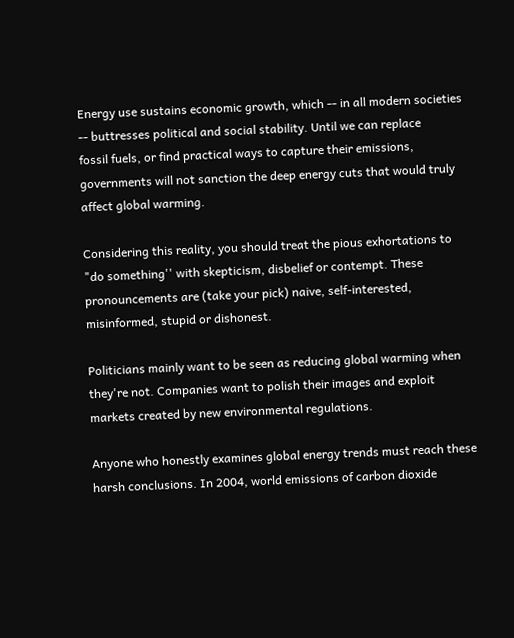Energy use sustains economic growth, which -- in all modern societies
-- buttresses political and social stability. Until we can replace
fossil fuels, or find practical ways to capture their emissions,
governments will not sanction the deep energy cuts that would truly
affect global warming.

Considering this reality, you should treat the pious exhortations to
"do something'' with skepticism, disbelief or contempt. These
pronouncements are (take your pick) naive, self-interested,
misinformed, stupid or dishonest.

Politicians mainly want to be seen as reducing global warming when
they're not. Companies want to polish their images and exploit
markets created by new environmental regulations.

Anyone who honestly examines global energy trends must reach these
harsh conclusions. In 2004, world emissions of carbon dioxide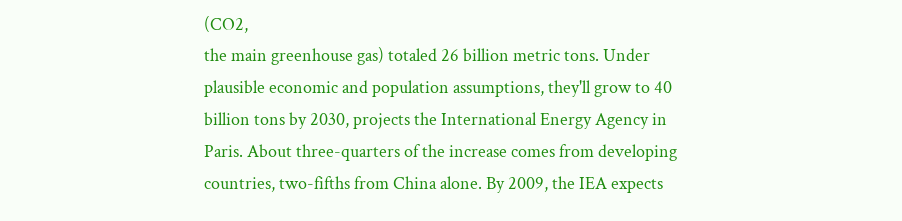(CO2,
the main greenhouse gas) totaled 26 billion metric tons. Under
plausible economic and population assumptions, they'll grow to 40
billion tons by 2030, projects the International Energy Agency in
Paris. About three-quarters of the increase comes from developing
countries, two-fifths from China alone. By 2009, the IEA expects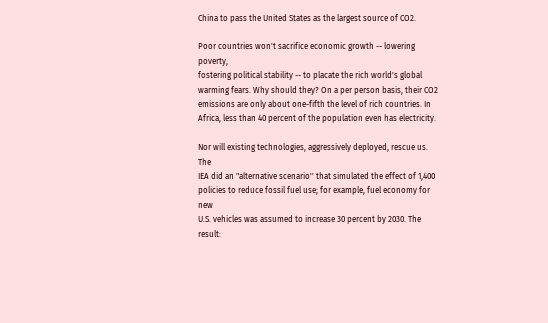China to pass the United States as the largest source of CO2.

Poor countries won't sacrifice economic growth -- lowering poverty,
fostering political stability -- to placate the rich world's global
warming fears. Why should they? On a per person basis, their CO2
emissions are only about one-fifth the level of rich countries. In
Africa, less than 40 percent of the population even has electricity.

Nor will existing technologies, aggressively deployed, rescue us. The
IEA did an "alternative scenario'' that simulated the effect of 1,400
policies to reduce fossil fuel use; for example, fuel economy for new
U.S. vehicles was assumed to increase 30 percent by 2030. The result: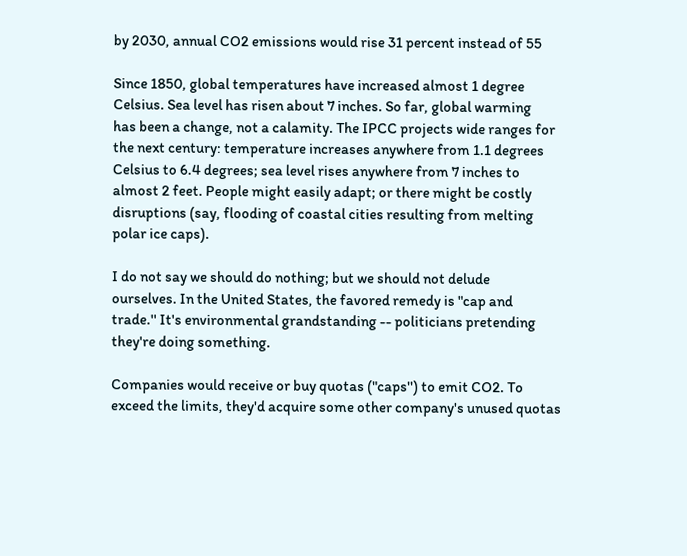by 2030, annual CO2 emissions would rise 31 percent instead of 55

Since 1850, global temperatures have increased almost 1 degree
Celsius. Sea level has risen about 7 inches. So far, global warming
has been a change, not a calamity. The IPCC projects wide ranges for
the next century: temperature increases anywhere from 1.1 degrees
Celsius to 6.4 degrees; sea level rises anywhere from 7 inches to
almost 2 feet. People might easily adapt; or there might be costly
disruptions (say, flooding of coastal cities resulting from melting
polar ice caps).

I do not say we should do nothing; but we should not delude
ourselves. In the United States, the favored remedy is "cap and
trade.'' It's environmental grandstanding -- politicians pretending
they're doing something.

Companies would receive or buy quotas ("caps'') to emit CO2. To
exceed the limits, they'd acquire some other company's unused quotas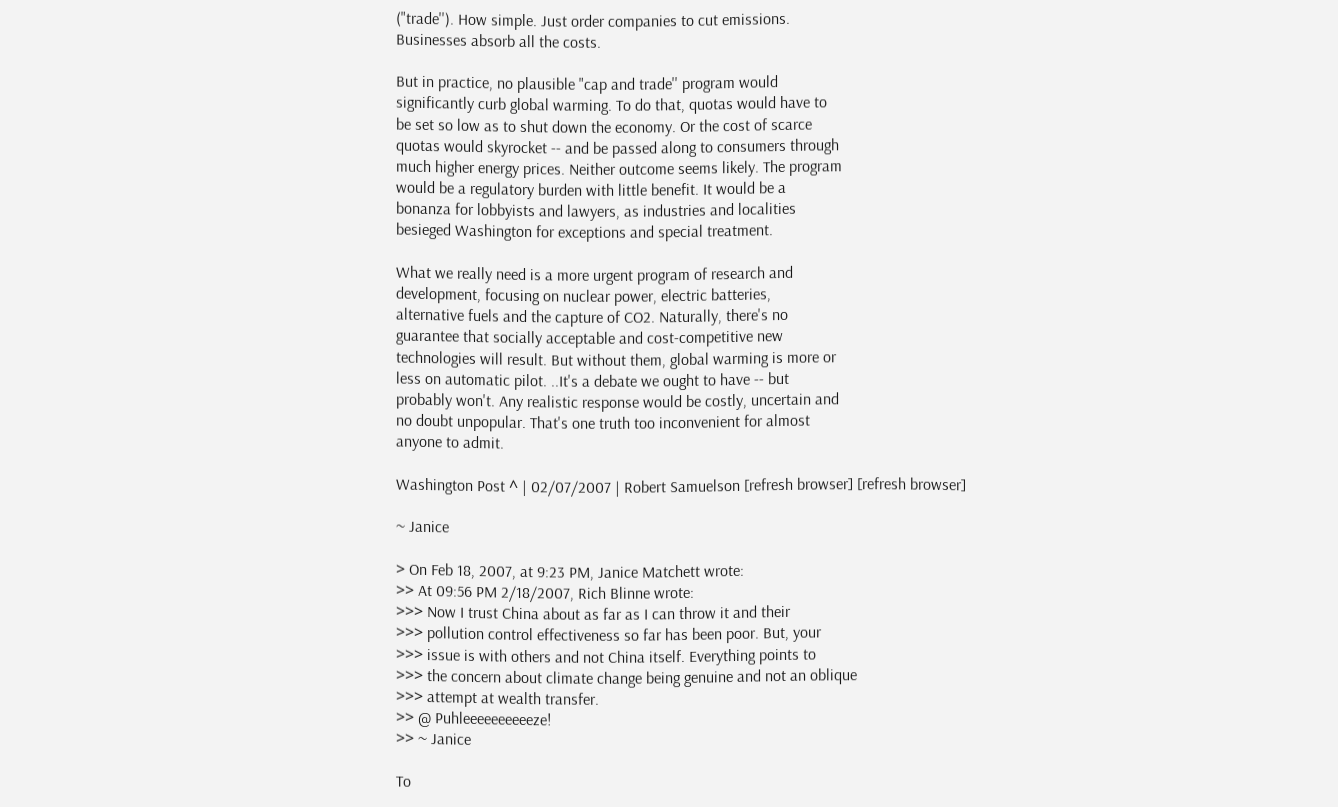("trade''). How simple. Just order companies to cut emissions.
Businesses absorb all the costs.

But in practice, no plausible "cap and trade'' program would
significantly curb global warming. To do that, quotas would have to
be set so low as to shut down the economy. Or the cost of scarce
quotas would skyrocket -- and be passed along to consumers through
much higher energy prices. Neither outcome seems likely. The program
would be a regulatory burden with little benefit. It would be a
bonanza for lobbyists and lawyers, as industries and localities
besieged Washington for exceptions and special treatment.

What we really need is a more urgent program of research and
development, focusing on nuclear power, electric batteries,
alternative fuels and the capture of CO2. Naturally, there's no
guarantee that socially acceptable and cost-competitive new
technologies will result. But without them, global warming is more or
less on automatic pilot. ..It's a debate we ought to have -- but
probably won't. Any realistic response would be costly, uncertain and
no doubt unpopular. That's one truth too inconvenient for almost
anyone to admit.

Washington Post ^ | 02/07/2007 | Robert Samuelson [refresh browser] [refresh browser]

~ Janice

> On Feb 18, 2007, at 9:23 PM, Janice Matchett wrote:
>> At 09:56 PM 2/18/2007, Rich Blinne wrote:
>>> Now I trust China about as far as I can throw it and their
>>> pollution control effectiveness so far has been poor. But, your
>>> issue is with others and not China itself. Everything points to
>>> the concern about climate change being genuine and not an oblique
>>> attempt at wealth transfer.
>> @ Puhleeeeeeeeeeze!
>> ~ Janice

To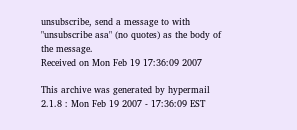unsubscribe, send a message to with
"unsubscribe asa" (no quotes) as the body of the message.
Received on Mon Feb 19 17:36:09 2007

This archive was generated by hypermail 2.1.8 : Mon Feb 19 2007 - 17:36:09 EST